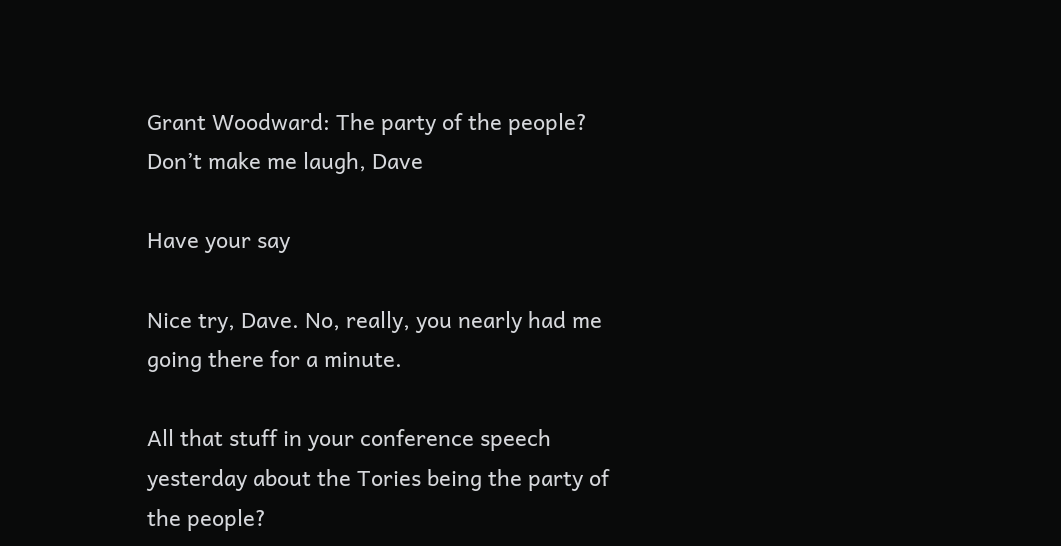Grant Woodward: The party of the people? Don’t make me laugh, Dave

Have your say

Nice try, Dave. No, really, you nearly had me going there for a minute.

All that stuff in your conference speech yesterday about the Tories being the party of the people?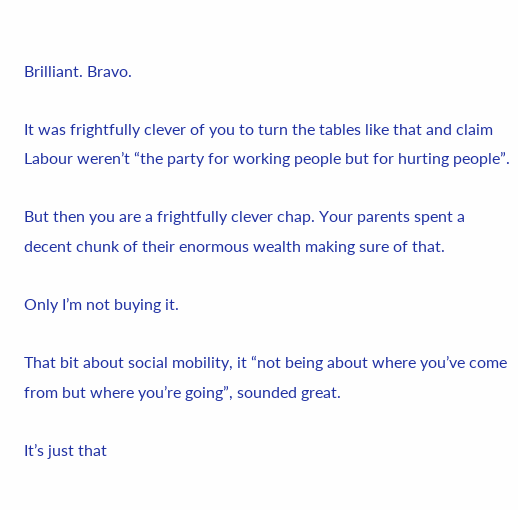Brilliant. Bravo.

It was frightfully clever of you to turn the tables like that and claim Labour weren’t “the party for working people but for hurting people”.

But then you are a frightfully clever chap. Your parents spent a decent chunk of their enormous wealth making sure of that.

Only I’m not buying it.

That bit about social mobility, it “not being about where you’ve come from but where you’re going”, sounded great.

It’s just that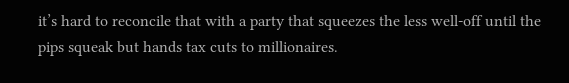it’s hard to reconcile that with a party that squeezes the less well-off until the pips squeak but hands tax cuts to millionaires.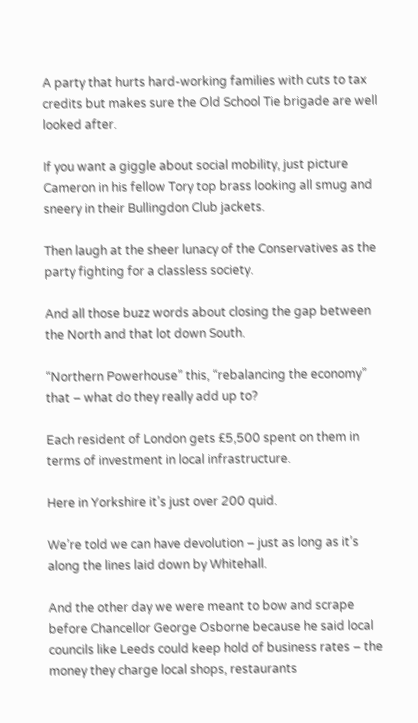A party that hurts hard-working families with cuts to tax credits but makes sure the Old School Tie brigade are well looked after.

If you want a giggle about social mobility, just picture Cameron in his fellow Tory top brass looking all smug and sneery in their Bullingdon Club jackets.

Then laugh at the sheer lunacy of the Conservatives as the party fighting for a classless society.

And all those buzz words about closing the gap between the North and that lot down South.

“Northern Powerhouse” this, “rebalancing the economy” that – what do they really add up to?

Each resident of London gets £5,500 spent on them in terms of investment in local infrastructure.

Here in Yorkshire it’s just over 200 quid.

We’re told we can have devolution – just as long as it’s along the lines laid down by Whitehall.

And the other day we were meant to bow and scrape before Chancellor George Osborne because he said local councils like Leeds could keep hold of business rates – the money they charge local shops, restaurants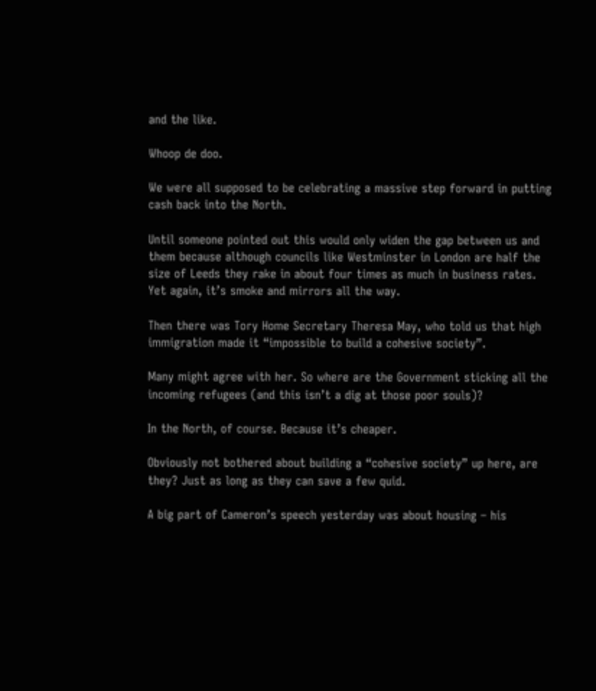and the like.

Whoop de doo.

We were all supposed to be celebrating a massive step forward in putting cash back into the North.

Until someone pointed out this would only widen the gap between us and them because although councils like Westminster in London are half the size of Leeds they rake in about four times as much in business rates. Yet again, it’s smoke and mirrors all the way.

Then there was Tory Home Secretary Theresa May, who told us that high immigration made it “impossible to build a cohesive society”.

Many might agree with her. So where are the Government sticking all the incoming refugees (and this isn’t a dig at those poor souls)?

In the North, of course. Because it’s cheaper.

Obviously not bothered about building a “cohesive society” up here, are they? Just as long as they can save a few quid.

A big part of Cameron’s speech yesterday was about housing – his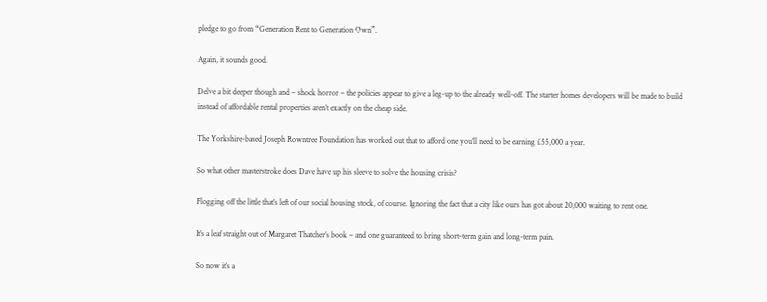pledge to go from “Generation Rent to Generation Own”.

Again, it sounds good.

Delve a bit deeper though and – shock horror – the policies appear to give a leg-up to the already well-off. The starter homes developers will be made to build instead of affordable rental properties aren’t exactly on the cheap side.

The Yorkshire-based Joseph Rowntree Foundation has worked out that to afford one you’ll need to be earning £55,000 a year.

So what other masterstroke does Dave have up his sleeve to solve the housing crisis?

Flogging off the little that’s left of our social housing stock, of course. Ignoring the fact that a city like ours has got about 20,000 waiting to rent one.

It’s a leaf straight out of Margaret Thatcher’s book – and one guaranteed to bring short-term gain and long-term pain.

So now it’s a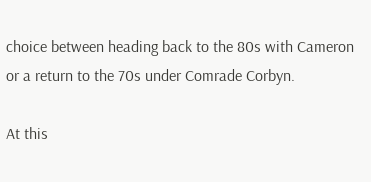choice between heading back to the 80s with Cameron or a return to the 70s under Comrade Corbyn.

At this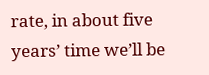rate, in about five years’ time we’ll be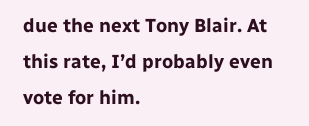due the next Tony Blair. At this rate, I’d probably even vote for him.